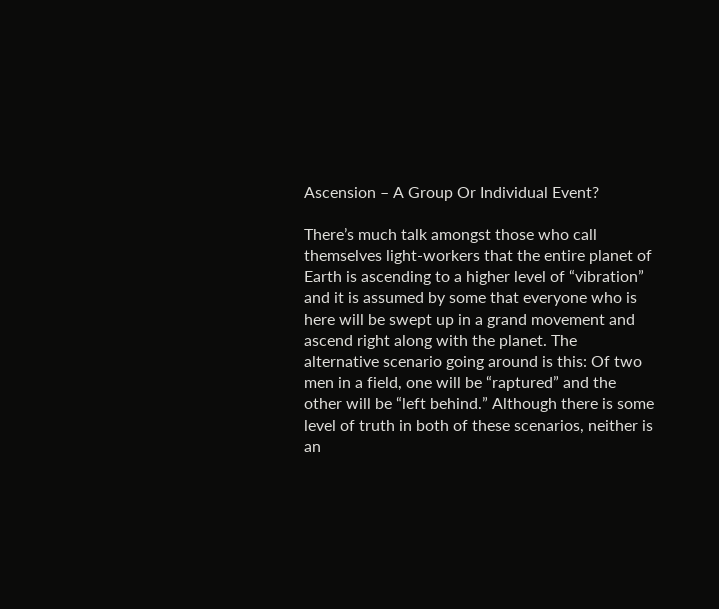Ascension – A Group Or Individual Event?

There’s much talk amongst those who call themselves light-workers that the entire planet of Earth is ascending to a higher level of “vibration” and it is assumed by some that everyone who is here will be swept up in a grand movement and ascend right along with the planet. The alternative scenario going around is this: Of two men in a field, one will be “raptured” and the other will be “left behind.” Although there is some level of truth in both of these scenarios, neither is an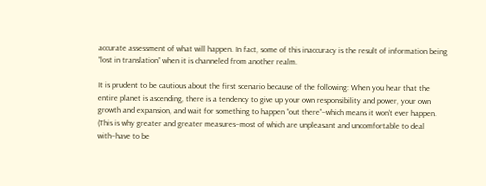accurate assessment of what will happen. In fact, some of this inaccuracy is the result of information being “lost in translation” when it is channeled from another realm.

It is prudent to be cautious about the first scenario because of the following: When you hear that the entire planet is ascending, there is a tendency to give up your own responsibility and power, your own growth and expansion, and wait for something to happen “out there”–which means it won’t ever happen. (This is why greater and greater measures–most of which are unpleasant and uncomfortable to deal with–have to be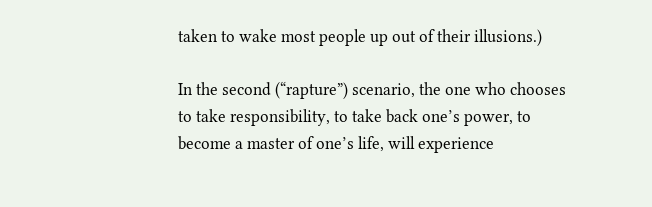taken to wake most people up out of their illusions.)

In the second (“rapture”) scenario, the one who chooses to take responsibility, to take back one’s power, to become a master of one’s life, will experience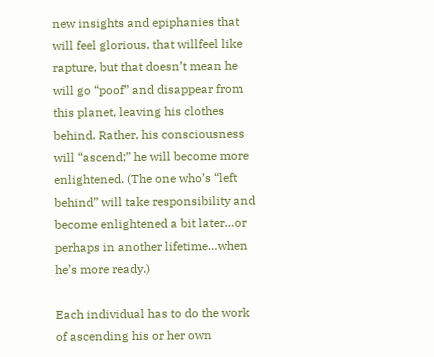new insights and epiphanies that will feel glorious, that willfeel like rapture, but that doesn’t mean he will go “poof” and disappear from this planet, leaving his clothes behind. Rather, his consciousness will “ascend;” he will become more enlightened. (The one who’s “left behind” will take responsibility and become enlightened a bit later…or perhaps in another lifetime…when he’s more ready.)

Each individual has to do the work of ascending his or her own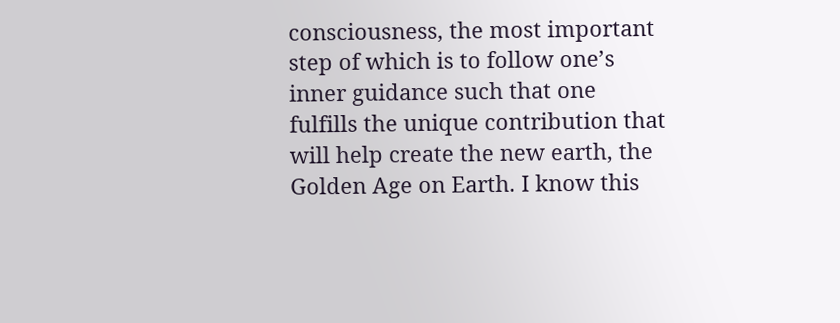consciousness, the most important step of which is to follow one’s inner guidance such that one fulfills the unique contribution that will help create the new earth, the Golden Age on Earth. I know this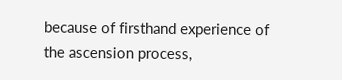because of firsthand experience of the ascension process,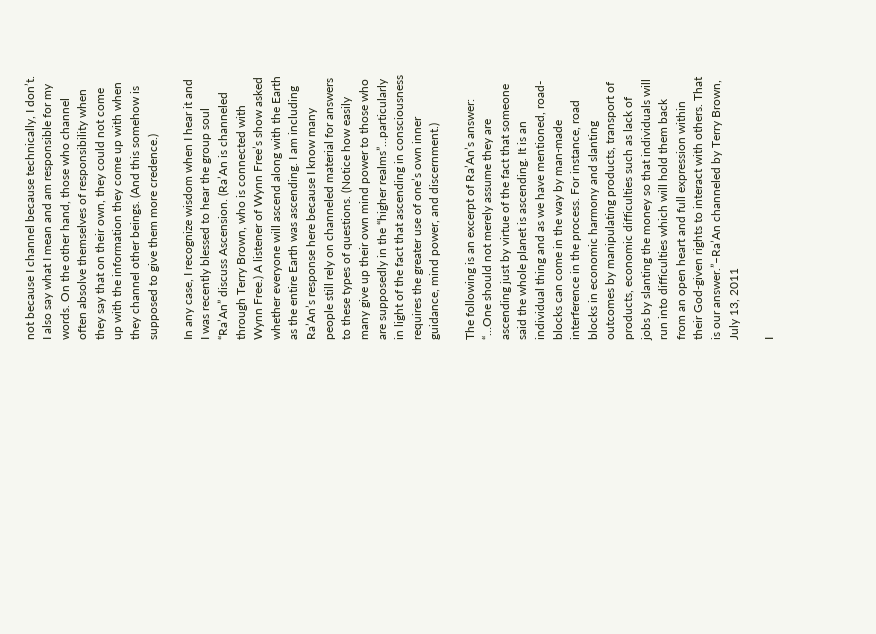not because I channel because technically, I don’t. I also say what I mean and am responsible for my words. On the other hand, those who channel often absolve themselves of responsibility when they say that on their own, they could not come up with the information they come up with when they channel other beings. (And this somehow is supposed to give them more credence.)

In any case, I recognize wisdom when I hear it and I was recently blessed to hear the group soul “Ra’An” discuss Ascension. (Ra’An is channeled through Terry Brown, who is connected with Wynn Free.) A listener of Wynn Free’s show asked whether everyone will ascend along with the Earth as the entire Earth was ascending. I am including Ra’An’s response here because I know many people still rely on channeled material for answers to these types of questions. (Notice how easily many give up their own mind power to those who are supposedly in the “higher realms”…particularly in light of the fact that ascending in consciousness requires the greater use of one’s own inner guidance, mind power, and discernment.)

The following is an excerpt of Ra’An’s answer: “…One should not merely assume they are ascending just by virtue of the fact that someone said the whole planet is ascending. It is an individual thing and as we have mentioned, road-blocks can come in the way by man-made interference in the process. For instance, road blocks in economic harmony and slanting outcomes by manipulating products, transport of products, economic difficulties such as lack of jobs by slanting the money so that individuals will run into difficulties which will hold them back from an open heart and full expression within their God-given rights to interact with others. That is our answer.”–Ra’An channeled by Terry Brown, July 13, 2011

I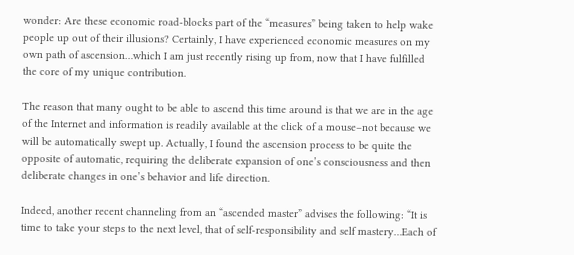wonder: Are these economic road-blocks part of the “measures” being taken to help wake people up out of their illusions? Certainly, I have experienced economic measures on my own path of ascension…which I am just recently rising up from, now that I have fulfilled the core of my unique contribution.

The reason that many ought to be able to ascend this time around is that we are in the age of the Internet and information is readily available at the click of a mouse–not because we will be automatically swept up. Actually, I found the ascension process to be quite the opposite of automatic, requiring the deliberate expansion of one’s consciousness and then deliberate changes in one’s behavior and life direction.

Indeed, another recent channeling from an “ascended master” advises the following: “It is time to take your steps to the next level, that of self-responsibility and self mastery…Each of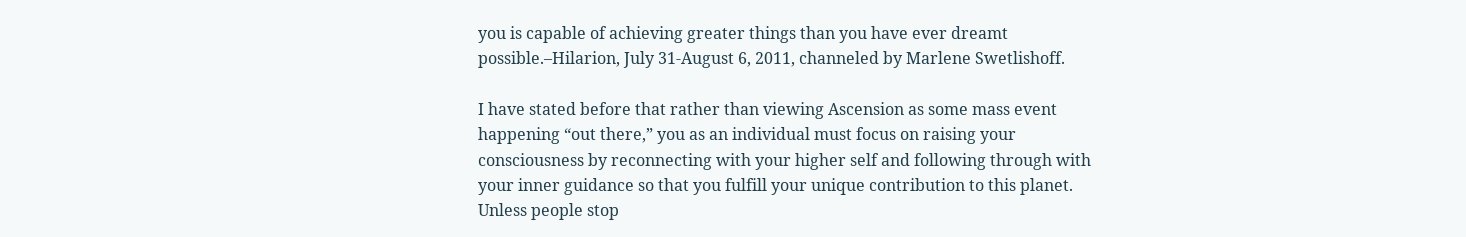you is capable of achieving greater things than you have ever dreamt possible.–Hilarion, July 31-August 6, 2011, channeled by Marlene Swetlishoff.

I have stated before that rather than viewing Ascension as some mass event happening “out there,” you as an individual must focus on raising your consciousness by reconnecting with your higher self and following through with your inner guidance so that you fulfill your unique contribution to this planet. Unless people stop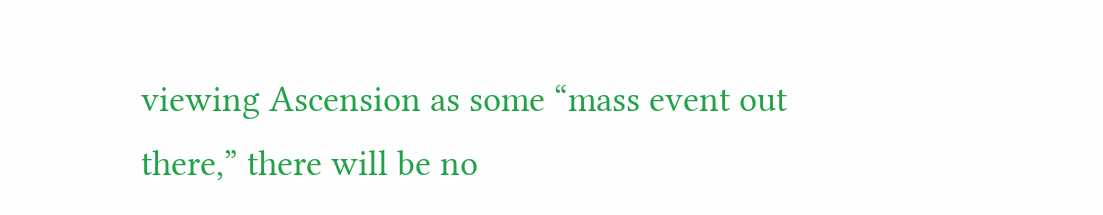viewing Ascension as some “mass event out there,” there will be no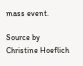mass event.

Source by Christine Hoeflich